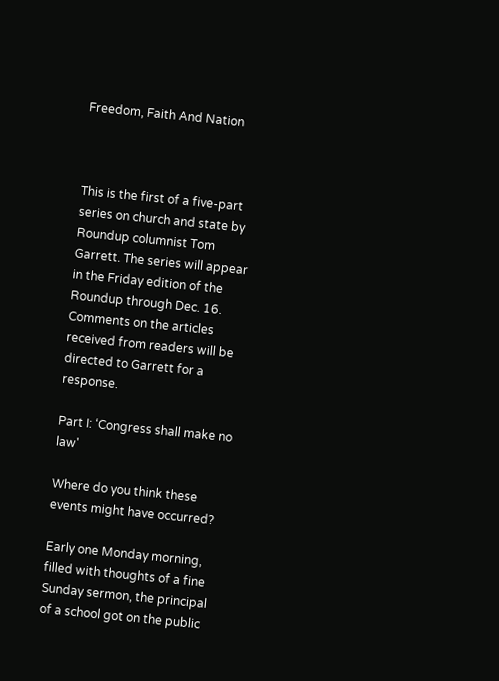Freedom, Faith And Nation



This is the first of a five-part series on church and state by Roundup columnist Tom Garrett. The series will appear in the Friday edition of the Roundup through Dec. 16. Comments on the articles received from readers will be directed to Garrett for a response.

Part I: ‘Congress shall make no law'

Where do you think these events might have occurred?

Early one Monday morning, filled with thoughts of a fine Sunday sermon, the principal of a school got on the public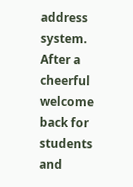address system. After a cheerful welcome back for students and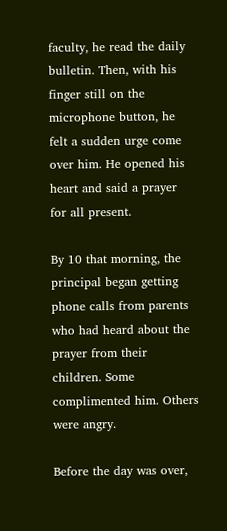faculty, he read the daily bulletin. Then, with his finger still on the microphone button, he felt a sudden urge come over him. He opened his heart and said a prayer for all present.

By 10 that morning, the principal began getting phone calls from parents who had heard about the prayer from their children. Some complimented him. Others were angry.

Before the day was over,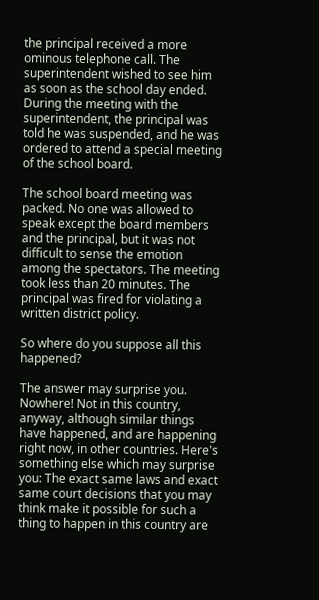the principal received a more ominous telephone call. The superintendent wished to see him as soon as the school day ended. During the meeting with the superintendent, the principal was told he was suspended, and he was ordered to attend a special meeting of the school board.

The school board meeting was packed. No one was allowed to speak except the board members and the principal, but it was not difficult to sense the emotion among the spectators. The meeting took less than 20 minutes. The principal was fired for violating a written district policy.

So where do you suppose all this happened?

The answer may surprise you. Nowhere! Not in this country, anyway, although similar things have happened, and are happening right now, in other countries. Here's something else which may surprise you: The exact same laws and exact same court decisions that you may think make it possible for such a thing to happen in this country are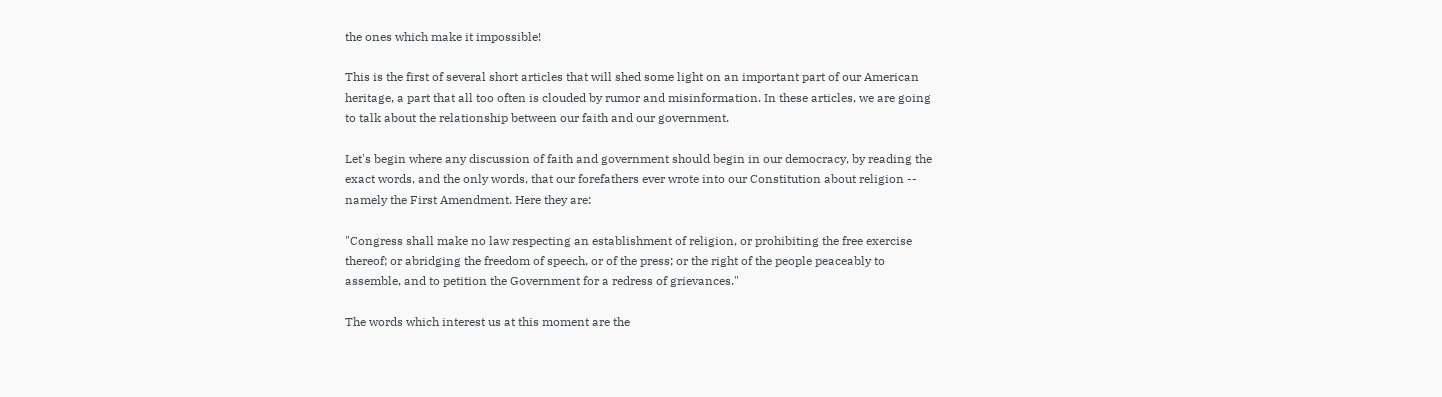the ones which make it impossible!

This is the first of several short articles that will shed some light on an important part of our American heritage, a part that all too often is clouded by rumor and misinformation. In these articles, we are going to talk about the relationship between our faith and our government.

Let's begin where any discussion of faith and government should begin in our democracy, by reading the exact words, and the only words, that our forefathers ever wrote into our Constitution about religion -- namely the First Amendment. Here they are:

"Congress shall make no law respecting an establishment of religion, or prohibiting the free exercise thereof; or abridging the freedom of speech, or of the press; or the right of the people peaceably to assemble, and to petition the Government for a redress of grievances."

The words which interest us at this moment are the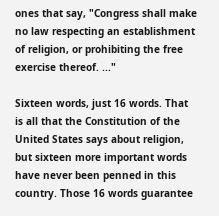ones that say, "Congress shall make no law respecting an establishment of religion, or prohibiting the free exercise thereof. ..."

Sixteen words, just 16 words. That is all that the Constitution of the United States says about religion, but sixteen more important words have never been penned in this country. Those 16 words guarantee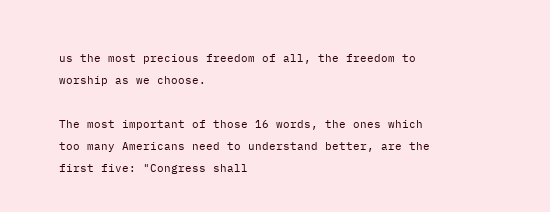us the most precious freedom of all, the freedom to worship as we choose.

The most important of those 16 words, the ones which too many Americans need to understand better, are the first five: "Congress shall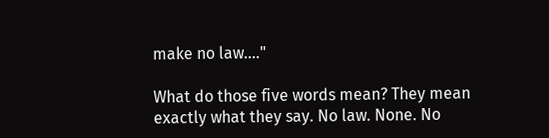make no law...."

What do those five words mean? They mean exactly what they say. No law. None. No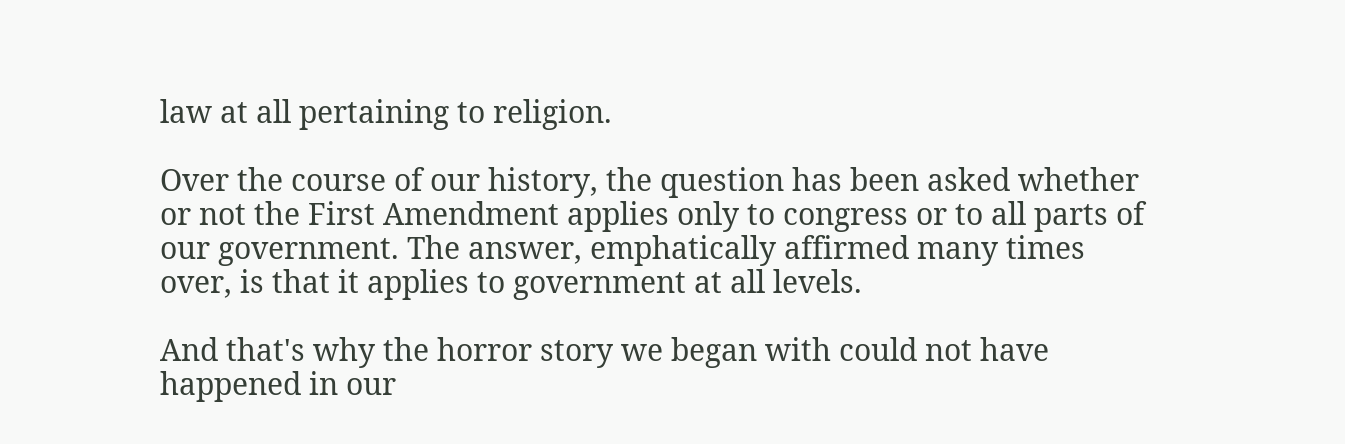law at all pertaining to religion.

Over the course of our history, the question has been asked whether or not the First Amendment applies only to congress or to all parts of our government. The answer, emphatically affirmed many times over, is that it applies to government at all levels.

And that's why the horror story we began with could not have happened in our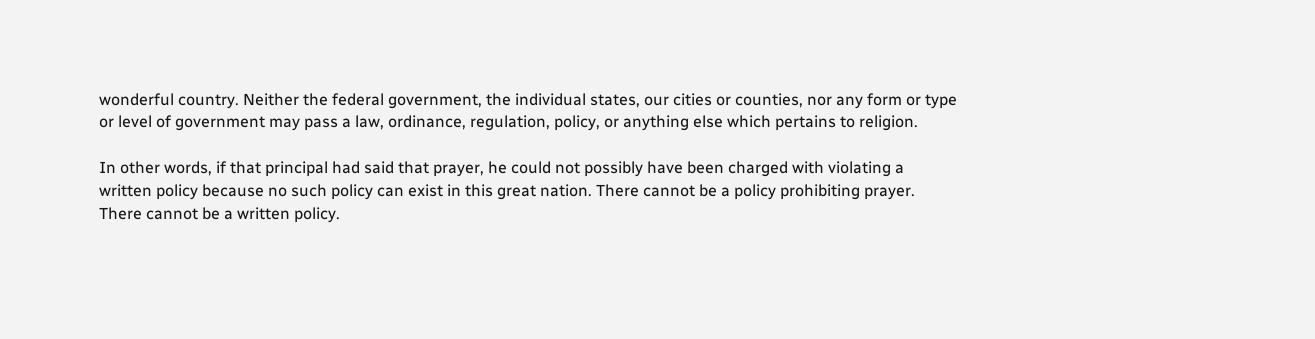wonderful country. Neither the federal government, the individual states, our cities or counties, nor any form or type or level of government may pass a law, ordinance, regulation, policy, or anything else which pertains to religion.

In other words, if that principal had said that prayer, he could not possibly have been charged with violating a written policy because no such policy can exist in this great nation. There cannot be a policy prohibiting prayer. There cannot be a written policy.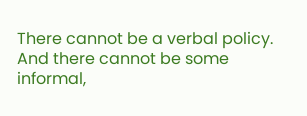There cannot be a verbal policy. And there cannot be some informal,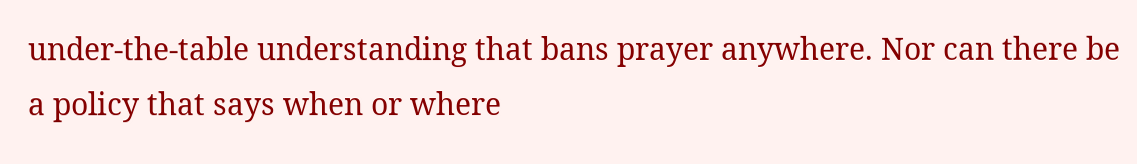under-the-table understanding that bans prayer anywhere. Nor can there be a policy that says when or where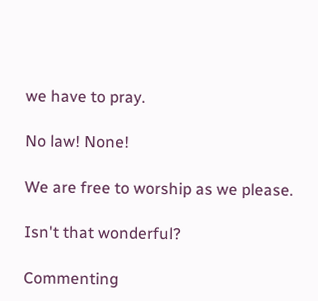we have to pray.

No law! None!

We are free to worship as we please.

Isn't that wonderful?

Commenting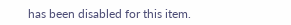has been disabled for this item.